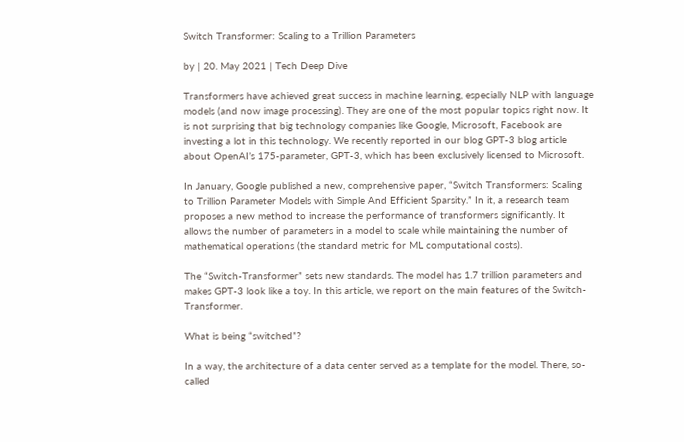Switch Transformer: Scaling to a Trillion Parameters

by | 20. May 2021 | Tech Deep Dive

Transformers have achieved great success in machine learning, especially NLP with language models (and now image processing). They are one of the most popular topics right now. It is not surprising that big technology companies like Google, Microsoft, Facebook are investing a lot in this technology. We recently reported in our blog GPT-3 blog article about OpenAI’s 175-parameter, GPT-3, which has been exclusively licensed to Microsoft.

In January, Google published a new, comprehensive paper, “Switch Transformers: Scaling to Trillion Parameter Models with Simple And Efficient Sparsity.” In it, a research team proposes a new method to increase the performance of transformers significantly. It allows the number of parameters in a model to scale while maintaining the number of mathematical operations (the standard metric for ML computational costs).

The “Switch-Transformer” sets new standards. The model has 1.7 trillion parameters and makes GPT-3 look like a toy. In this article, we report on the main features of the Switch-Transformer.

What is being “switched”?

In a way, the architecture of a data center served as a template for the model. There, so-called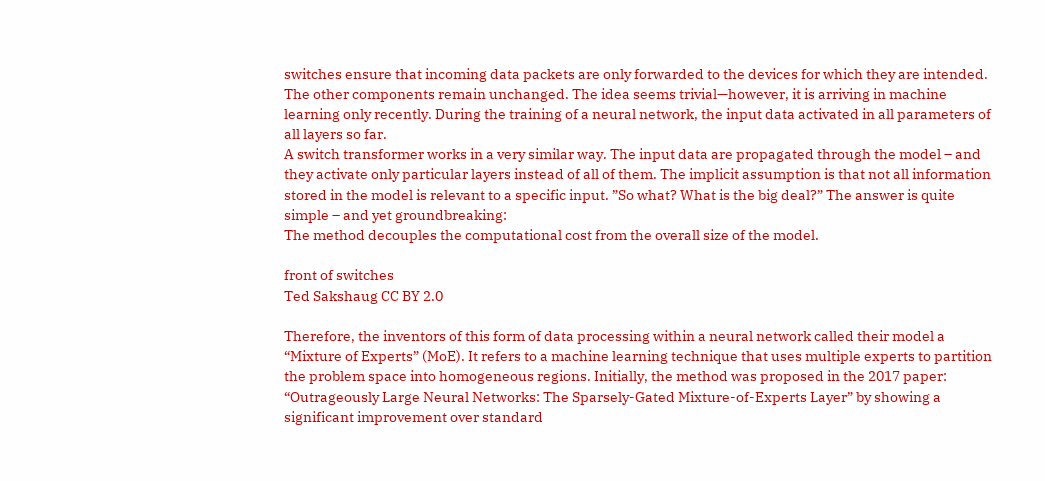switches ensure that incoming data packets are only forwarded to the devices for which they are intended. The other components remain unchanged. The idea seems trivial—however, it is arriving in machine learning only recently. During the training of a neural network, the input data activated in all parameters of all layers so far.
A switch transformer works in a very similar way. The input data are propagated through the model – and they activate only particular layers instead of all of them. The implicit assumption is that not all information stored in the model is relevant to a specific input. ”So what? What is the big deal?” The answer is quite simple – and yet groundbreaking:
The method decouples the computational cost from the overall size of the model.

front of switches
Ted Sakshaug CC BY 2.0

Therefore, the inventors of this form of data processing within a neural network called their model a “Mixture of Experts” (MoE). It refers to a machine learning technique that uses multiple experts to partition the problem space into homogeneous regions. Initially, the method was proposed in the 2017 paper: “Outrageously Large Neural Networks: The Sparsely-Gated Mixture-of-Experts Layer” by showing a significant improvement over standard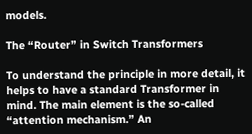models.

The “Router” in Switch Transformers

To understand the principle in more detail, it helps to have a standard Transformer in mind. The main element is the so-called “attention mechanism.” An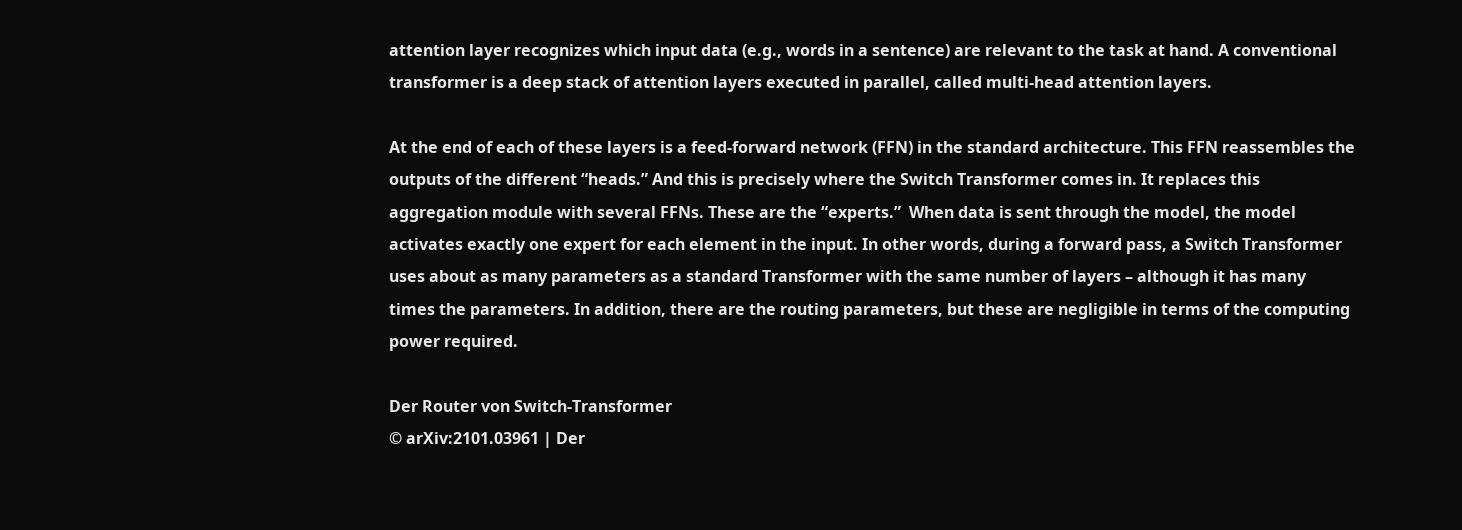attention layer recognizes which input data (e.g., words in a sentence) are relevant to the task at hand. A conventional transformer is a deep stack of attention layers executed in parallel, called multi-head attention layers.

At the end of each of these layers is a feed-forward network (FFN) in the standard architecture. This FFN reassembles the outputs of the different “heads.” And this is precisely where the Switch Transformer comes in. It replaces this aggregation module with several FFNs. These are the “experts.”  When data is sent through the model, the model activates exactly one expert for each element in the input. In other words, during a forward pass, a Switch Transformer uses about as many parameters as a standard Transformer with the same number of layers – although it has many times the parameters. In addition, there are the routing parameters, but these are negligible in terms of the computing power required.

Der Router von Switch-Transformer
© arXiv:2101.03961 | Der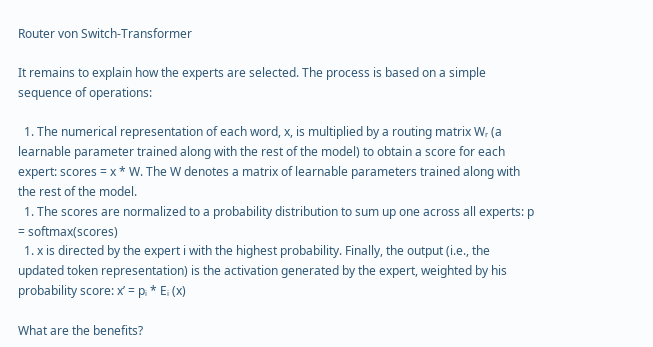Router von Switch-Transformer

It remains to explain how the experts are selected. The process is based on a simple sequence of operations:

  1. The numerical representation of each word, x, is multiplied by a routing matrix Wᵣ (a learnable parameter trained along with the rest of the model) to obtain a score for each expert: scores = x * W. The W denotes a matrix of learnable parameters trained along with the rest of the model.
  1. The scores are normalized to a probability distribution to sum up one across all experts: p = softmax(scores)
  1. x is directed by the expert i with the highest probability. Finally, the output (i.e., the updated token representation) is the activation generated by the expert, weighted by his probability score: x’ = pᵢ * Eᵢ (x)

What are the benefits?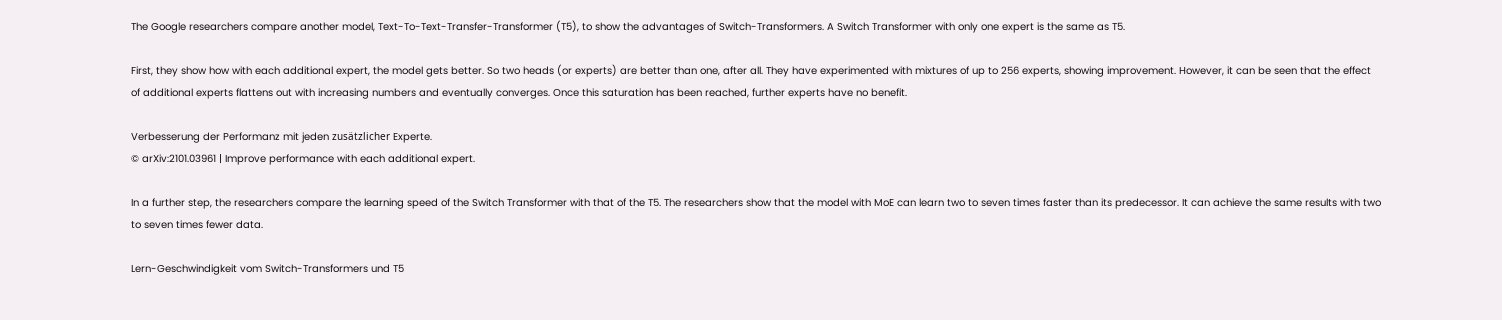The Google researchers compare another model, Text-To-Text-Transfer-Transformer (T5), to show the advantages of Switch-Transformers. A Switch Transformer with only one expert is the same as T5.

First, they show how with each additional expert, the model gets better. So two heads (or experts) are better than one, after all. They have experimented with mixtures of up to 256 experts, showing improvement. However, it can be seen that the effect of additional experts flattens out with increasing numbers and eventually converges. Once this saturation has been reached, further experts have no benefit.

Verbesserung der Performanz mit jeden zusätzlicher Experte.
© arXiv:2101.03961 | Improve performance with each additional expert.

In a further step, the researchers compare the learning speed of the Switch Transformer with that of the T5. The researchers show that the model with MoE can learn two to seven times faster than its predecessor. It can achieve the same results with two to seven times fewer data.

Lern-Geschwindigkeit vom Switch-Transformers und T5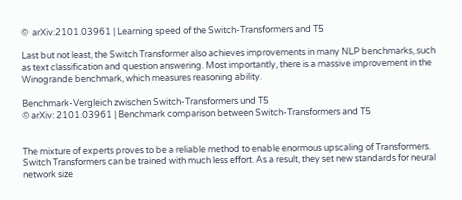©  arXiv:2101.03961 | Learning speed of the Switch-Transformers and T5

Last but not least, the Switch Transformer also achieves improvements in many NLP benchmarks, such as text classification and question answering. Most importantly, there is a massive improvement in the Winogrande benchmark, which measures reasoning ability.

Benchmark-Vergleich zwischen Switch-Transformers und T5
© arXiv: 2101.03961 | Benchmark comparison between Switch-Transformers and T5


The mixture of experts proves to be a reliable method to enable enormous upscaling of Transformers. Switch Transformers can be trained with much less effort. As a result, they set new standards for neural network size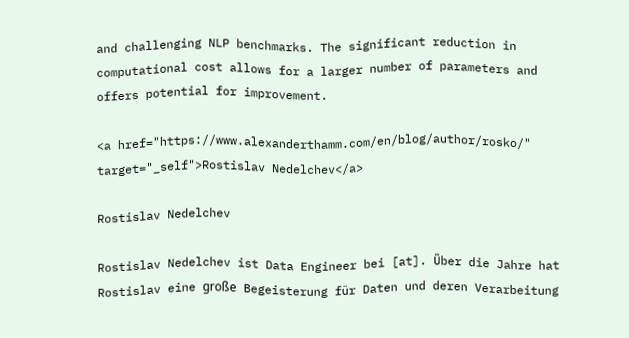and challenging NLP benchmarks. The significant reduction in computational cost allows for a larger number of parameters and offers potential for improvement.

<a href="https://www.alexanderthamm.com/en/blog/author/rosko/" target="_self">Rostislav Nedelchev</a>

Rostislav Nedelchev

Rostislav Nedelchev ist Data Engineer bei [at]. Über die Jahre hat Rostislav eine große Begeisterung für Daten und deren Verarbeitung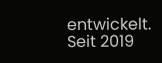entwickelt. Seit 2019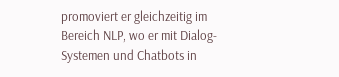promoviert er gleichzeitig im Bereich NLP, wo er mit Dialog-Systemen und Chatbots in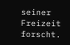seiner Freizeit forscht.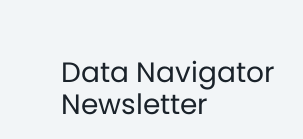Data Navigator Newsletter